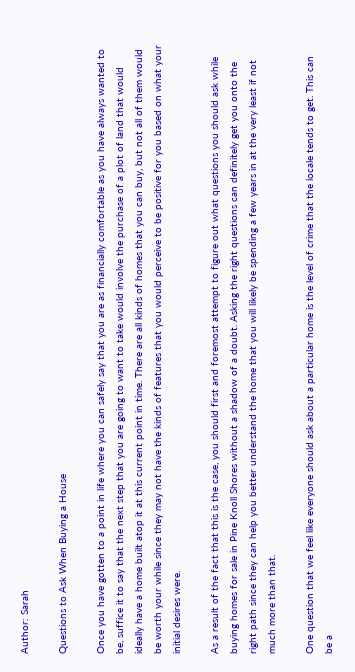Author: Sarah

Questions to Ask When Buying a House

Once you have gotten to a point in life where you can safely say that you are as financially comfortable as you have always wanted to be, suffice it to say that the next step that you are going to want to take would involve the purchase of a plot of land that would ideally have a home built atop it at this current point in time. There are all kinds of homes that you can buy, but not all of them would be worth your while since they may not have the kinds of features that you would perceive to be positive for you based on what your initial desires were.

As a result of the fact that this is the case, you should first and foremost attempt to figure out what questions you should ask while buying homes for sale in Pine Knoll Shores without a shadow of a doubt. Asking the right questions can definitely get you onto the right path since they can help you better understand the home that you will likely be spending a few years in at the very least if not much more than that.

One question that we feel like everyone should ask about a particular home is the level of crime that the locale tends to get. This can be a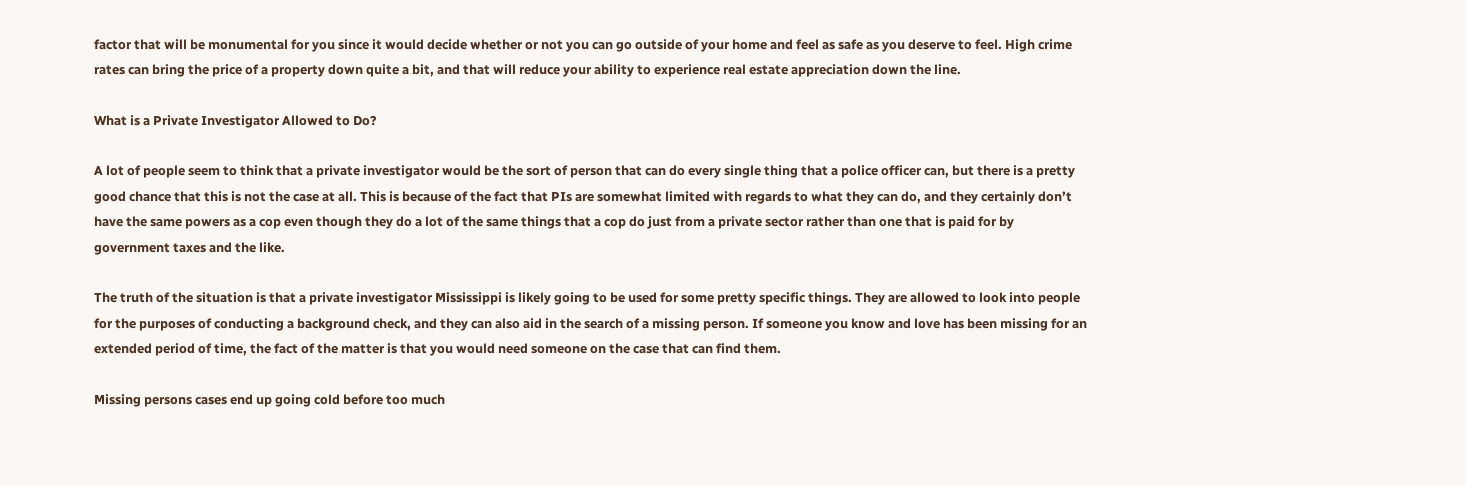factor that will be monumental for you since it would decide whether or not you can go outside of your home and feel as safe as you deserve to feel. High crime rates can bring the price of a property down quite a bit, and that will reduce your ability to experience real estate appreciation down the line.

What is a Private Investigator Allowed to Do?

A lot of people seem to think that a private investigator would be the sort of person that can do every single thing that a police officer can, but there is a pretty good chance that this is not the case at all. This is because of the fact that PIs are somewhat limited with regards to what they can do, and they certainly don’t have the same powers as a cop even though they do a lot of the same things that a cop do just from a private sector rather than one that is paid for by government taxes and the like.

The truth of the situation is that a private investigator Mississippi is likely going to be used for some pretty specific things. They are allowed to look into people for the purposes of conducting a background check, and they can also aid in the search of a missing person. If someone you know and love has been missing for an extended period of time, the fact of the matter is that you would need someone on the case that can find them.

Missing persons cases end up going cold before too much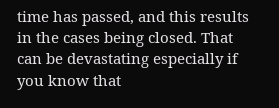time has passed, and this results in the cases being closed. That can be devastating especially if you know that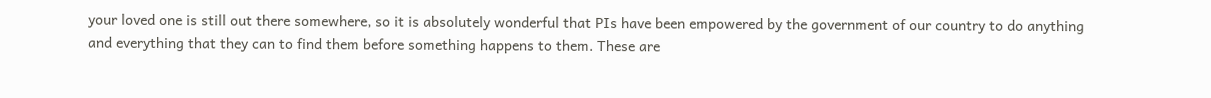your loved one is still out there somewhere, so it is absolutely wonderful that PIs have been empowered by the government of our country to do anything and everything that they can to find them before something happens to them. These are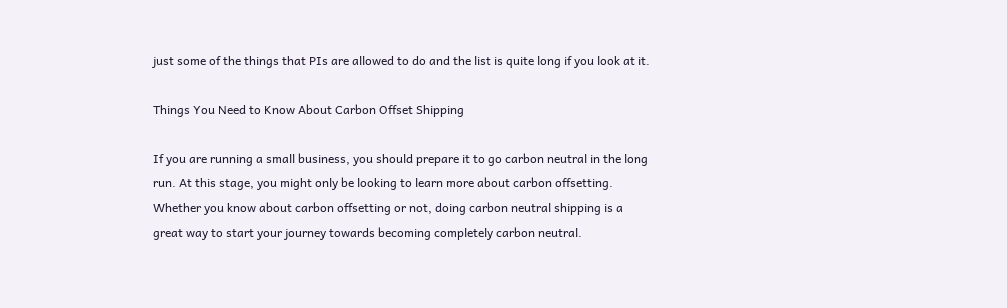just some of the things that PIs are allowed to do and the list is quite long if you look at it.

Things You Need to Know About Carbon Offset Shipping

If you are running a small business, you should prepare it to go carbon neutral in the long run. At this stage, you might only be looking to learn more about carbon offsetting. Whether you know about carbon offsetting or not, doing carbon neutral shipping is a great way to start your journey towards becoming completely carbon neutral.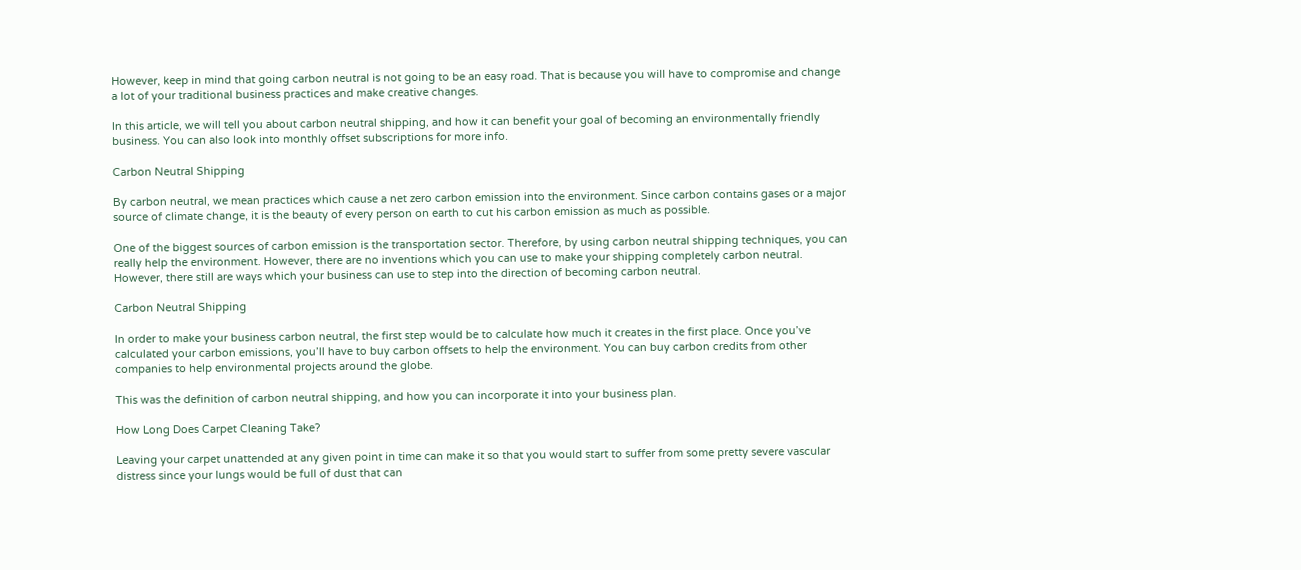However, keep in mind that going carbon neutral is not going to be an easy road. That is because you will have to compromise and change a lot of your traditional business practices and make creative changes.

In this article, we will tell you about carbon neutral shipping, and how it can benefit your goal of becoming an environmentally friendly business. You can also look into monthly offset subscriptions for more info.

Carbon Neutral Shipping

By carbon neutral, we mean practices which cause a net zero carbon emission into the environment. Since carbon contains gases or a major source of climate change, it is the beauty of every person on earth to cut his carbon emission as much as possible.

One of the biggest sources of carbon emission is the transportation sector. Therefore, by using carbon neutral shipping techniques, you can really help the environment. However, there are no inventions which you can use to make your shipping completely carbon neutral. However, there still are ways which your business can use to step into the direction of becoming carbon neutral.

Carbon Neutral Shipping

In order to make your business carbon neutral, the first step would be to calculate how much it creates in the first place. Once you’ve calculated your carbon emissions, you’ll have to buy carbon offsets to help the environment. You can buy carbon credits from other companies to help environmental projects around the globe.

This was the definition of carbon neutral shipping, and how you can incorporate it into your business plan.

How Long Does Carpet Cleaning Take?

Leaving your carpet unattended at any given point in time can make it so that you would start to suffer from some pretty severe vascular distress since your lungs would be full of dust that can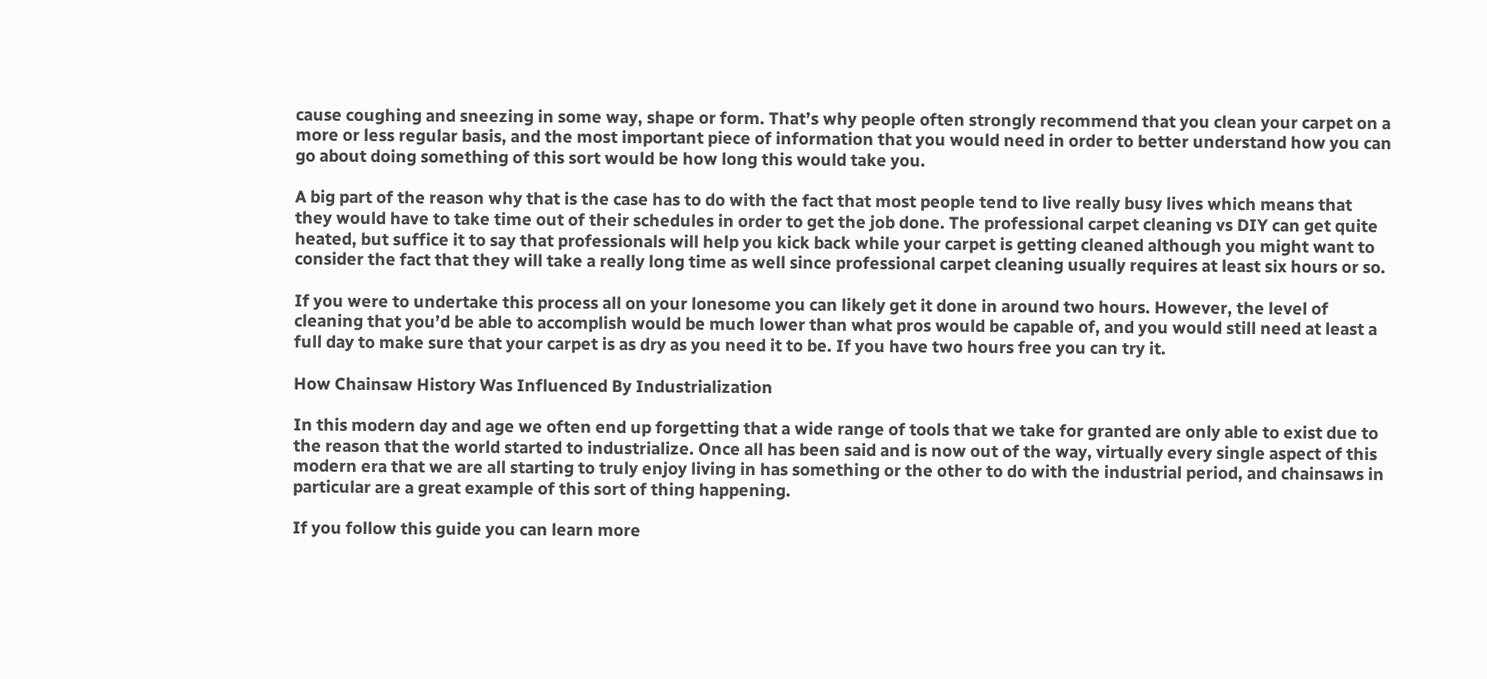cause coughing and sneezing in some way, shape or form. That’s why people often strongly recommend that you clean your carpet on a more or less regular basis, and the most important piece of information that you would need in order to better understand how you can go about doing something of this sort would be how long this would take you.

A big part of the reason why that is the case has to do with the fact that most people tend to live really busy lives which means that they would have to take time out of their schedules in order to get the job done. The professional carpet cleaning vs DIY can get quite heated, but suffice it to say that professionals will help you kick back while your carpet is getting cleaned although you might want to consider the fact that they will take a really long time as well since professional carpet cleaning usually requires at least six hours or so.

If you were to undertake this process all on your lonesome you can likely get it done in around two hours. However, the level of cleaning that you’d be able to accomplish would be much lower than what pros would be capable of, and you would still need at least a full day to make sure that your carpet is as dry as you need it to be. If you have two hours free you can try it.

How Chainsaw History Was Influenced By Industrialization

In this modern day and age we often end up forgetting that a wide range of tools that we take for granted are only able to exist due to the reason that the world started to industrialize. Once all has been said and is now out of the way, virtually every single aspect of this modern era that we are all starting to truly enjoy living in has something or the other to do with the industrial period, and chainsaws in particular are a great example of this sort of thing happening.

If you follow this guide you can learn more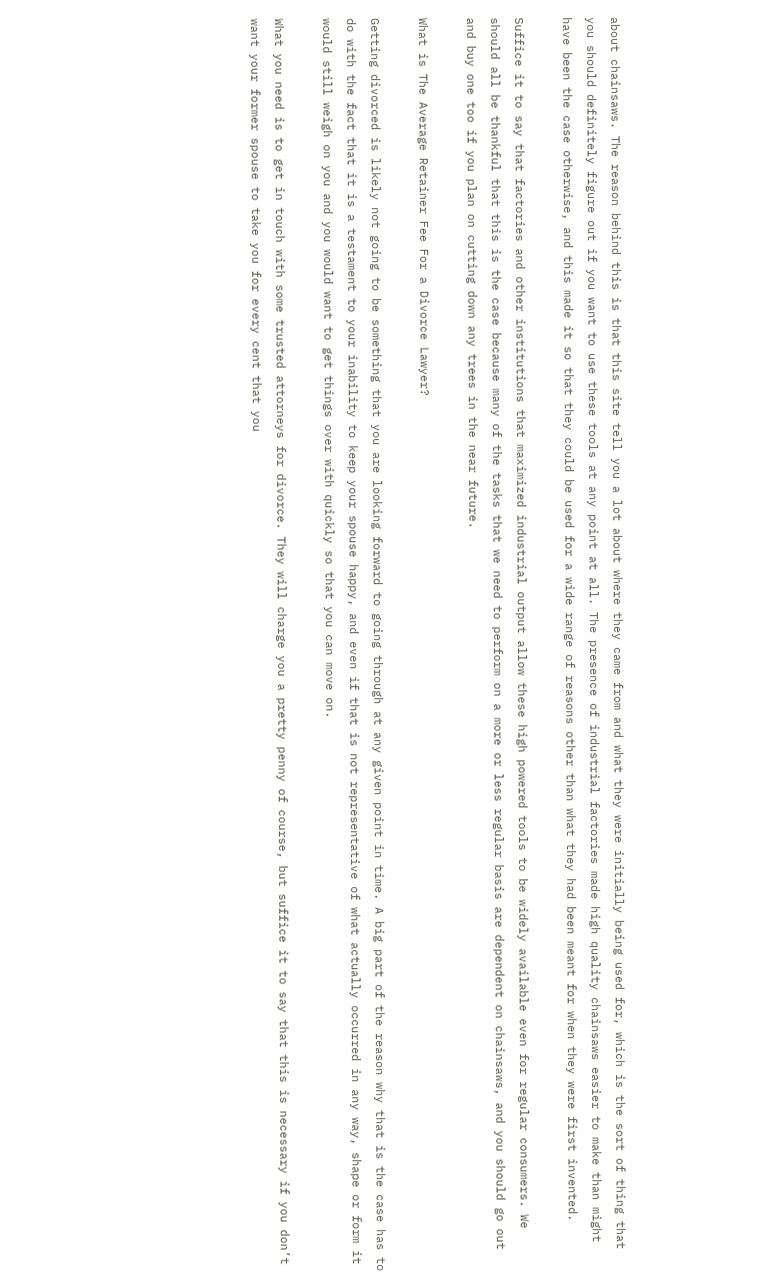about chainsaws. The reason behind this is that this site tell you a lot about where they came from and what they were initially being used for, which is the sort of thing that you should definitely figure out if you want to use these tools at any point at all. The presence of industrial factories made high quality chainsaws easier to make than might have been the case otherwise, and this made it so that they could be used for a wide range of reasons other than what they had been meant for when they were first invented.

Suffice it to say that factories and other institutions that maximized industrial output allow these high powered tools to be widely available even for regular consumers. We should all be thankful that this is the case because many of the tasks that we need to perform on a more or less regular basis are dependent on chainsaws, and you should go out and buy one too if you plan on cutting down any trees in the near future.

What is The Average Retainer Fee For a Divorce Lawyer?

Getting divorced is likely not going to be something that you are looking forward to going through at any given point in time. A big part of the reason why that is the case has to do with the fact that it is a testament to your inability to keep your spouse happy, and even if that is not representative of what actually occurred in any way, shape or form it would still weigh on you and you would want to get things over with quickly so that you can move on.

What you need is to get in touch with some trusted attorneys for divorce. They will charge you a pretty penny of course, but suffice it to say that this is necessary if you don’t want your former spouse to take you for every cent that you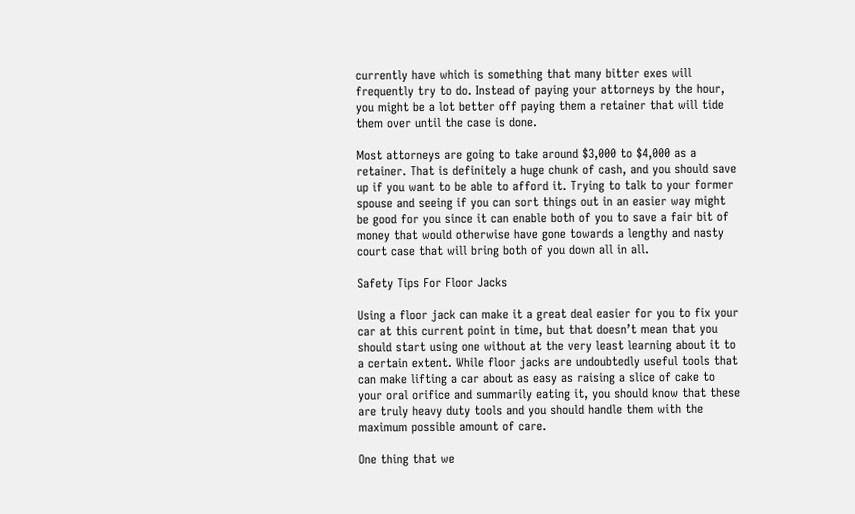currently have which is something that many bitter exes will frequently try to do. Instead of paying your attorneys by the hour, you might be a lot better off paying them a retainer that will tide them over until the case is done.

Most attorneys are going to take around $3,000 to $4,000 as a retainer. That is definitely a huge chunk of cash, and you should save up if you want to be able to afford it. Trying to talk to your former spouse and seeing if you can sort things out in an easier way might be good for you since it can enable both of you to save a fair bit of money that would otherwise have gone towards a lengthy and nasty court case that will bring both of you down all in all.

Safety Tips For Floor Jacks

Using a floor jack can make it a great deal easier for you to fix your car at this current point in time, but that doesn’t mean that you should start using one without at the very least learning about it to a certain extent. While floor jacks are undoubtedly useful tools that can make lifting a car about as easy as raising a slice of cake to your oral orifice and summarily eating it, you should know that these are truly heavy duty tools and you should handle them with the maximum possible amount of care.

One thing that we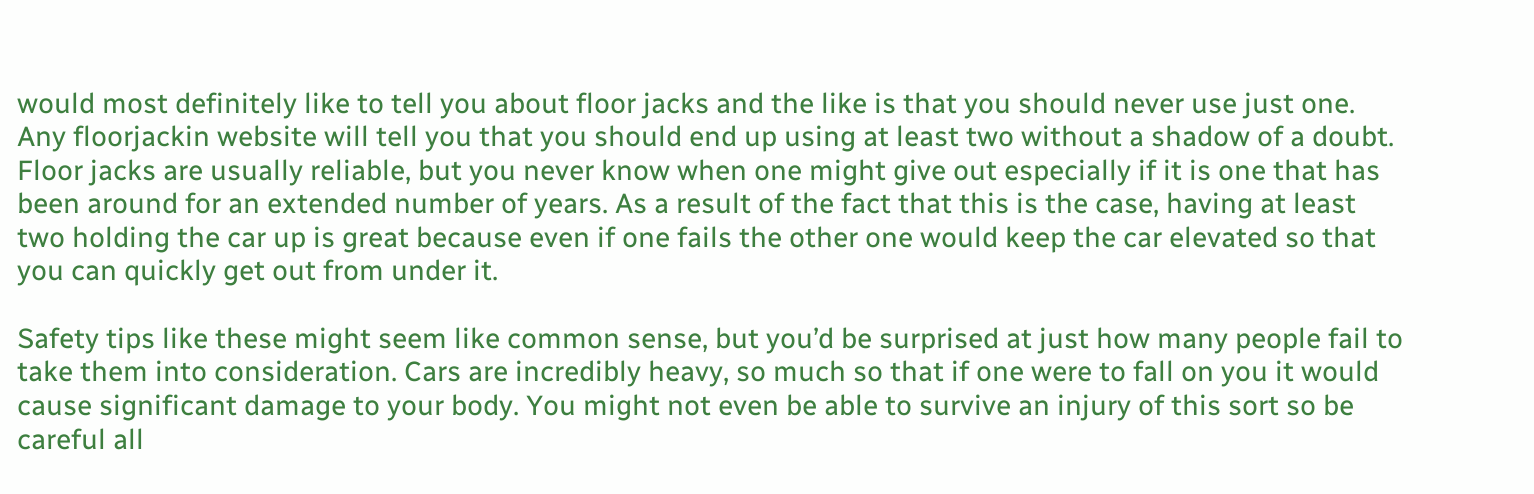would most definitely like to tell you about floor jacks and the like is that you should never use just one. Any floorjackin website will tell you that you should end up using at least two without a shadow of a doubt. Floor jacks are usually reliable, but you never know when one might give out especially if it is one that has been around for an extended number of years. As a result of the fact that this is the case, having at least two holding the car up is great because even if one fails the other one would keep the car elevated so that you can quickly get out from under it.

Safety tips like these might seem like common sense, but you’d be surprised at just how many people fail to take them into consideration. Cars are incredibly heavy, so much so that if one were to fall on you it would cause significant damage to your body. You might not even be able to survive an injury of this sort so be careful all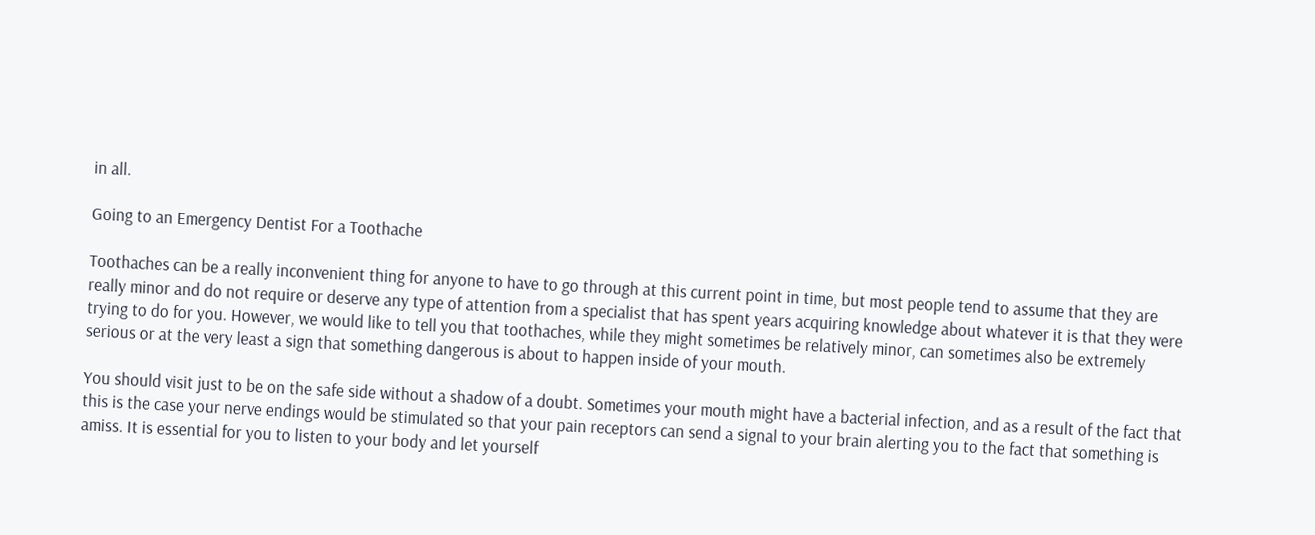in all.

Going to an Emergency Dentist For a Toothache

Toothaches can be a really inconvenient thing for anyone to have to go through at this current point in time, but most people tend to assume that they are really minor and do not require or deserve any type of attention from a specialist that has spent years acquiring knowledge about whatever it is that they were trying to do for you. However, we would like to tell you that toothaches, while they might sometimes be relatively minor, can sometimes also be extremely serious or at the very least a sign that something dangerous is about to happen inside of your mouth.

You should visit just to be on the safe side without a shadow of a doubt. Sometimes your mouth might have a bacterial infection, and as a result of the fact that this is the case your nerve endings would be stimulated so that your pain receptors can send a signal to your brain alerting you to the fact that something is amiss. It is essential for you to listen to your body and let yourself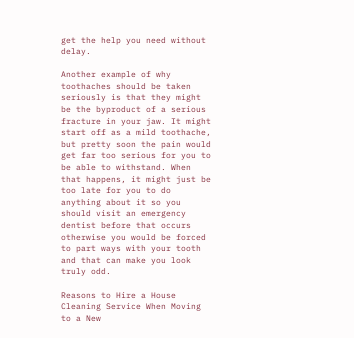get the help you need without delay.

Another example of why toothaches should be taken seriously is that they might be the byproduct of a serious fracture in your jaw. It might start off as a mild toothache, but pretty soon the pain would get far too serious for you to be able to withstand. When that happens, it might just be too late for you to do anything about it so you should visit an emergency dentist before that occurs otherwise you would be forced to part ways with your tooth and that can make you look truly odd.

Reasons to Hire a House Cleaning Service When Moving to a New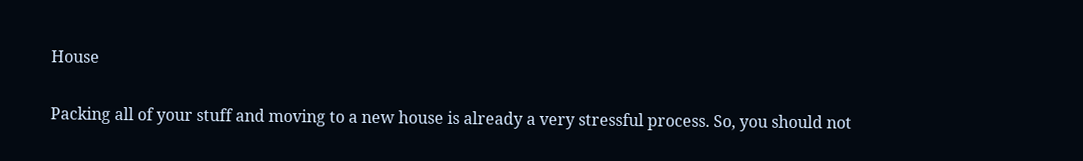House

Packing all of your stuff and moving to a new house is already a very stressful process. So, you should not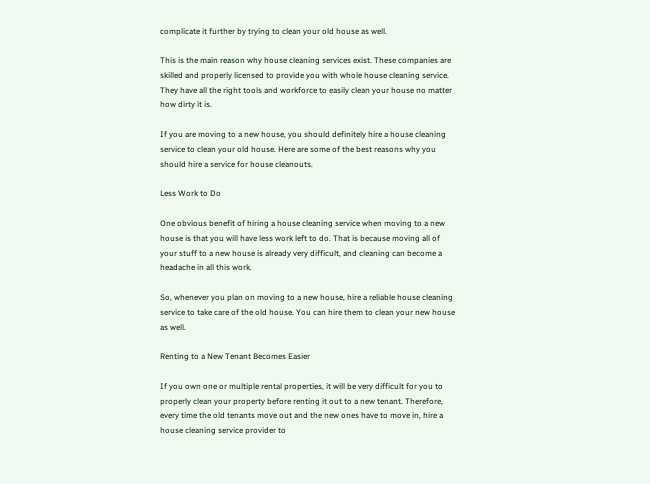complicate it further by trying to clean your old house as well.

This is the main reason why house cleaning services exist. These companies are skilled and properly licensed to provide you with whole house cleaning service. They have all the right tools and workforce to easily clean your house no matter how dirty it is.

If you are moving to a new house, you should definitely hire a house cleaning service to clean your old house. Here are some of the best reasons why you should hire a service for house cleanouts.

Less Work to Do

One obvious benefit of hiring a house cleaning service when moving to a new house is that you will have less work left to do. That is because moving all of your stuff to a new house is already very difficult, and cleaning can become a headache in all this work.

So, whenever you plan on moving to a new house, hire a reliable house cleaning service to take care of the old house. You can hire them to clean your new house as well.

Renting to a New Tenant Becomes Easier

If you own one or multiple rental properties, it will be very difficult for you to properly clean your property before renting it out to a new tenant. Therefore, every time the old tenants move out and the new ones have to move in, hire a house cleaning service provider to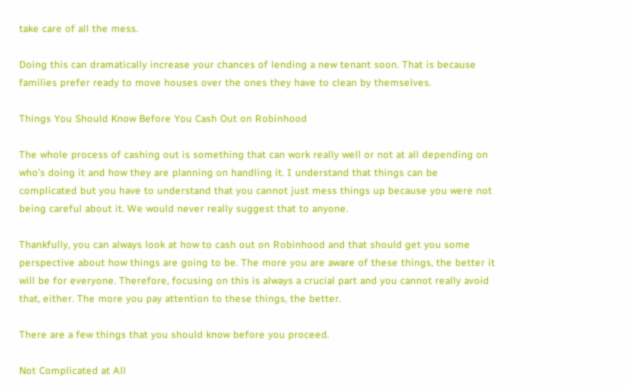take care of all the mess.

Doing this can dramatically increase your chances of lending a new tenant soon. That is because families prefer ready to move houses over the ones they have to clean by themselves.

Things You Should Know Before You Cash Out on Robinhood

The whole process of cashing out is something that can work really well or not at all depending on who’s doing it and how they are planning on handling it. I understand that things can be complicated but you have to understand that you cannot just mess things up because you were not being careful about it. We would never really suggest that to anyone.

Thankfully, you can always look at how to cash out on Robinhood and that should get you some perspective about how things are going to be. The more you are aware of these things, the better it will be for everyone. Therefore, focusing on this is always a crucial part and you cannot really avoid that, either. The more you pay attention to these things, the better.

There are a few things that you should know before you proceed.

Not Complicated at All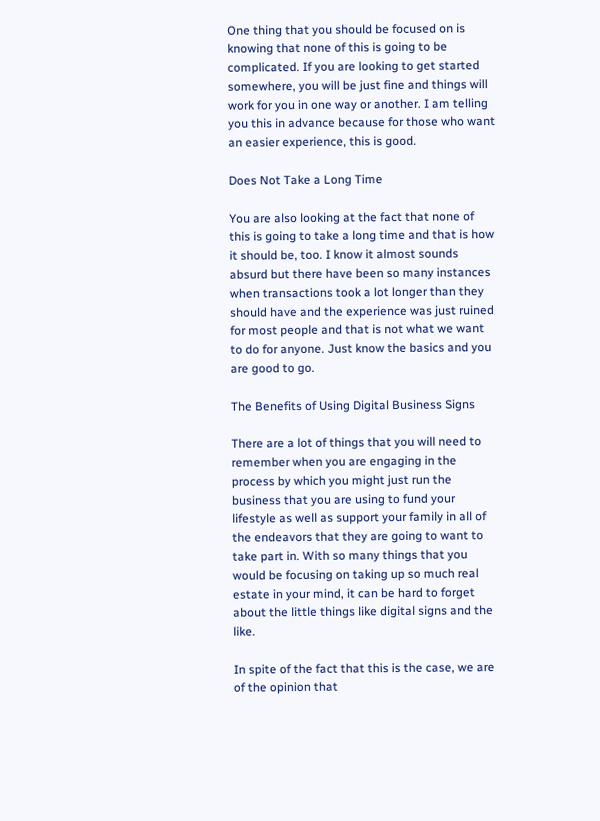One thing that you should be focused on is knowing that none of this is going to be complicated. If you are looking to get started somewhere, you will be just fine and things will work for you in one way or another. I am telling you this in advance because for those who want an easier experience, this is good.

Does Not Take a Long Time

You are also looking at the fact that none of this is going to take a long time and that is how it should be, too. I know it almost sounds absurd but there have been so many instances when transactions took a lot longer than they should have and the experience was just ruined for most people and that is not what we want to do for anyone. Just know the basics and you are good to go.

The Benefits of Using Digital Business Signs

There are a lot of things that you will need to remember when you are engaging in the process by which you might just run the business that you are using to fund your lifestyle as well as support your family in all of the endeavors that they are going to want to take part in. With so many things that you would be focusing on taking up so much real estate in your mind, it can be hard to forget about the little things like digital signs and the like.

In spite of the fact that this is the case, we are of the opinion that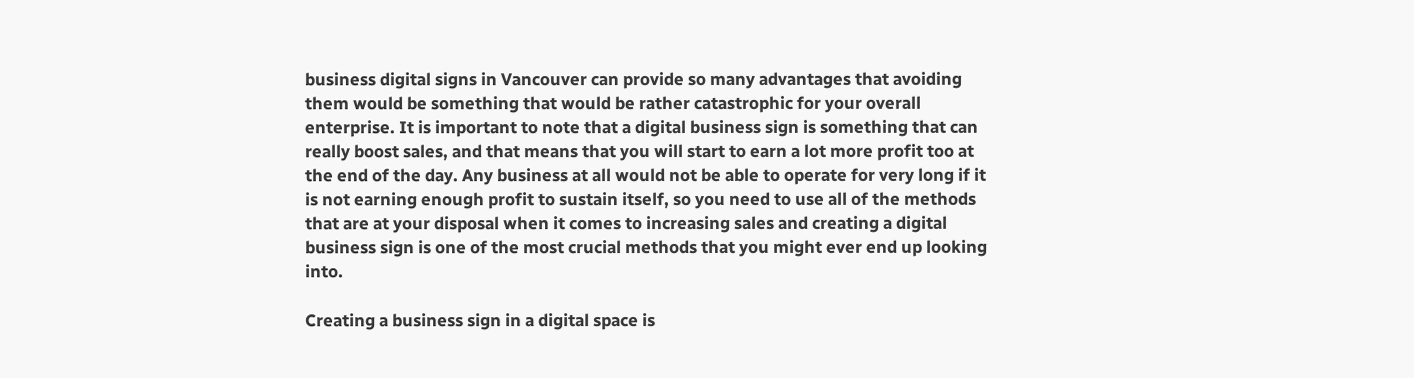business digital signs in Vancouver can provide so many advantages that avoiding them would be something that would be rather catastrophic for your overall enterprise. It is important to note that a digital business sign is something that can really boost sales, and that means that you will start to earn a lot more profit too at the end of the day. Any business at all would not be able to operate for very long if it is not earning enough profit to sustain itself, so you need to use all of the methods that are at your disposal when it comes to increasing sales and creating a digital business sign is one of the most crucial methods that you might ever end up looking into.

Creating a business sign in a digital space is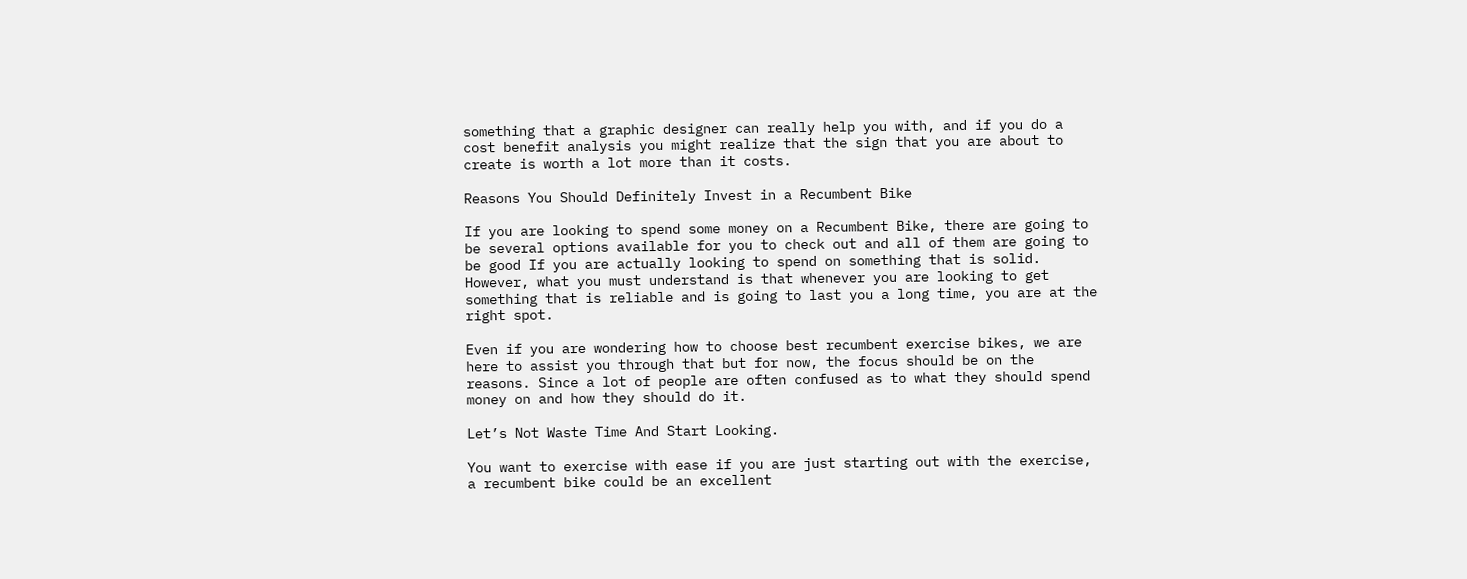something that a graphic designer can really help you with, and if you do a cost benefit analysis you might realize that the sign that you are about to create is worth a lot more than it costs.

Reasons You Should Definitely Invest in a Recumbent Bike

If you are looking to spend some money on a Recumbent Bike, there are going to be several options available for you to check out and all of them are going to be good If you are actually looking to spend on something that is solid. However, what you must understand is that whenever you are looking to get something that is reliable and is going to last you a long time, you are at the right spot.

Even if you are wondering how to choose best recumbent exercise bikes, we are here to assist you through that but for now, the focus should be on the reasons. Since a lot of people are often confused as to what they should spend money on and how they should do it.

Let’s Not Waste Time And Start Looking.

You want to exercise with ease if you are just starting out with the exercise, a recumbent bike could be an excellent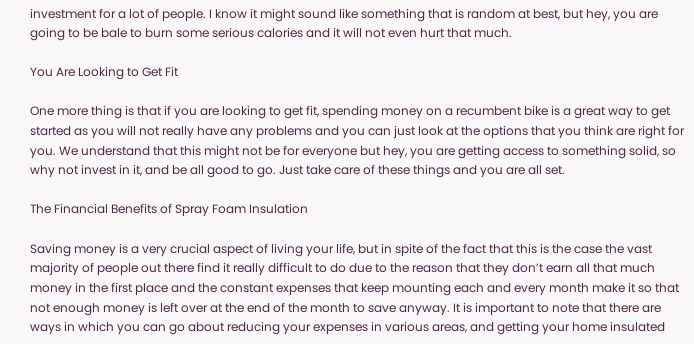investment for a lot of people. I know it might sound like something that is random at best, but hey, you are going to be bale to burn some serious calories and it will not even hurt that much.

You Are Looking to Get Fit

One more thing is that if you are looking to get fit, spending money on a recumbent bike is a great way to get started as you will not really have any problems and you can just look at the options that you think are right for you. We understand that this might not be for everyone but hey, you are getting access to something solid, so why not invest in it, and be all good to go. Just take care of these things and you are all set.

The Financial Benefits of Spray Foam Insulation

Saving money is a very crucial aspect of living your life, but in spite of the fact that this is the case the vast majority of people out there find it really difficult to do due to the reason that they don’t earn all that much money in the first place and the constant expenses that keep mounting each and every month make it so that not enough money is left over at the end of the month to save anyway. It is important to note that there are ways in which you can go about reducing your expenses in various areas, and getting your home insulated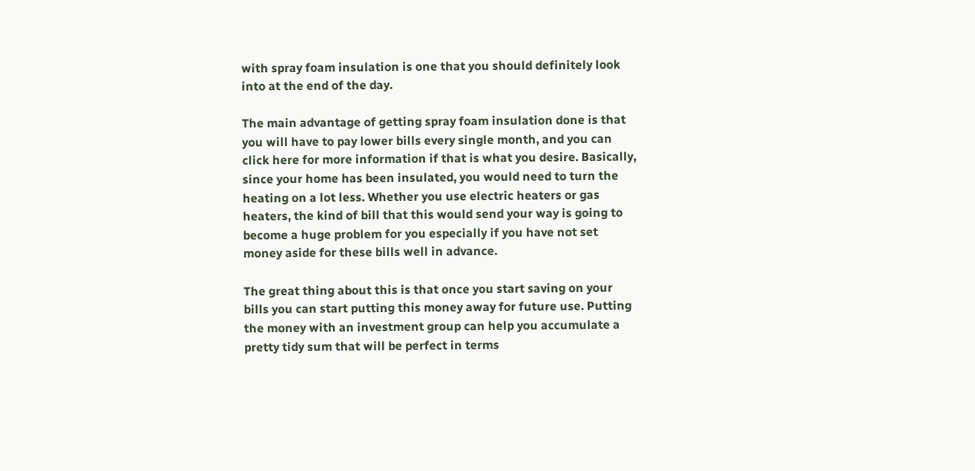with spray foam insulation is one that you should definitely look into at the end of the day.

The main advantage of getting spray foam insulation done is that you will have to pay lower bills every single month, and you can click here for more information if that is what you desire. Basically, since your home has been insulated, you would need to turn the heating on a lot less. Whether you use electric heaters or gas heaters, the kind of bill that this would send your way is going to become a huge problem for you especially if you have not set money aside for these bills well in advance.

The great thing about this is that once you start saving on your bills you can start putting this money away for future use. Putting the money with an investment group can help you accumulate a pretty tidy sum that will be perfect in terms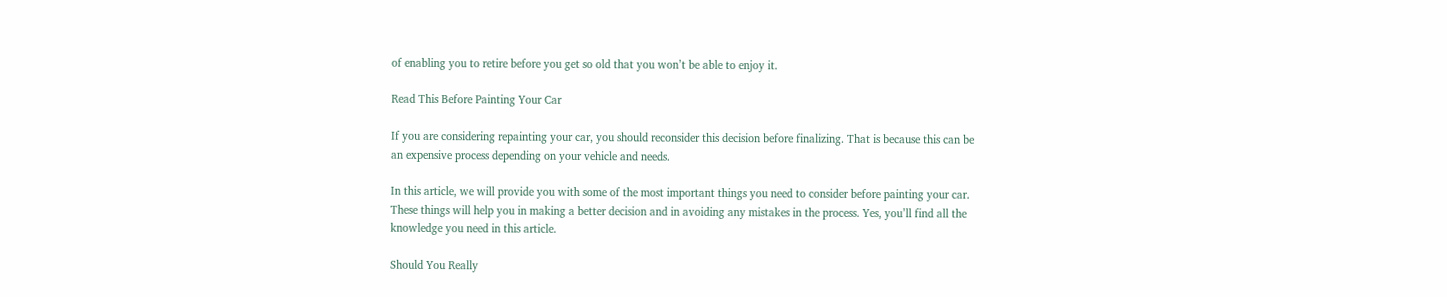of enabling you to retire before you get so old that you won’t be able to enjoy it.

Read This Before Painting Your Car

If you are considering repainting your car, you should reconsider this decision before finalizing. That is because this can be an expensive process depending on your vehicle and needs.

In this article, we will provide you with some of the most important things you need to consider before painting your car. These things will help you in making a better decision and in avoiding any mistakes in the process. Yes, you’ll find all the knowledge you need in this article.

Should You Really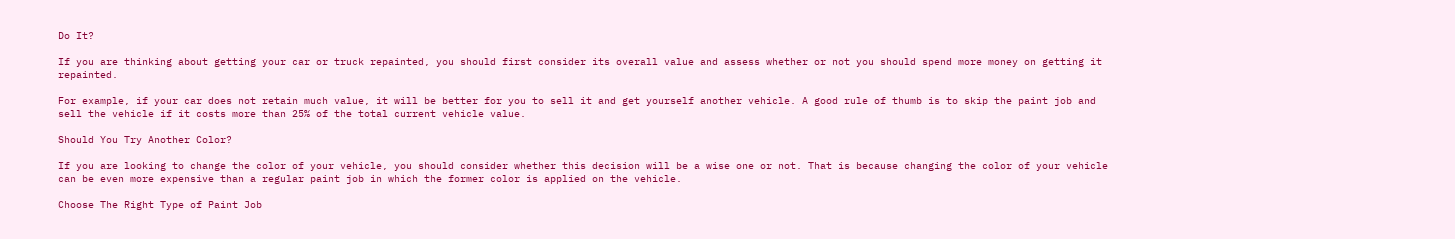Do It?

If you are thinking about getting your car or truck repainted, you should first consider its overall value and assess whether or not you should spend more money on getting it repainted.

For example, if your car does not retain much value, it will be better for you to sell it and get yourself another vehicle. A good rule of thumb is to skip the paint job and sell the vehicle if it costs more than 25% of the total current vehicle value.

Should You Try Another Color?

If you are looking to change the color of your vehicle, you should consider whether this decision will be a wise one or not. That is because changing the color of your vehicle can be even more expensive than a regular paint job in which the former color is applied on the vehicle.

Choose The Right Type of Paint Job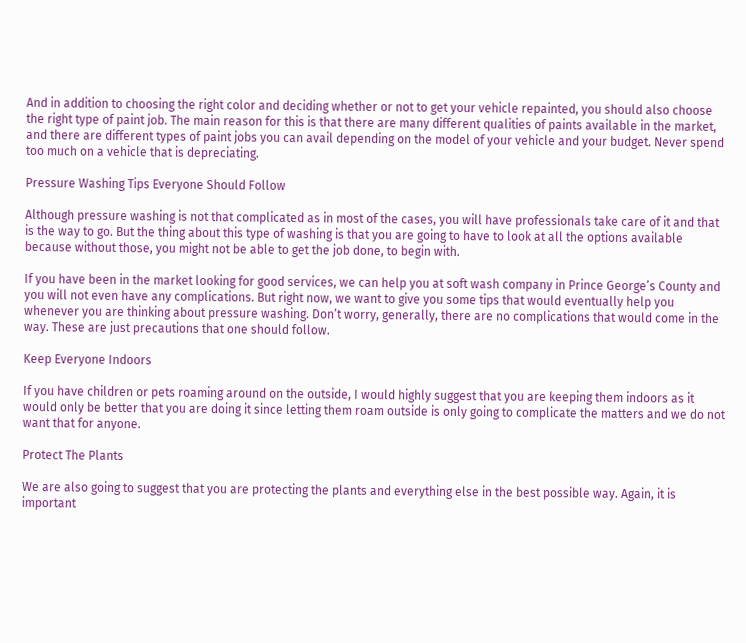And in addition to choosing the right color and deciding whether or not to get your vehicle repainted, you should also choose the right type of paint job. The main reason for this is that there are many different qualities of paints available in the market, and there are different types of paint jobs you can avail depending on the model of your vehicle and your budget. Never spend too much on a vehicle that is depreciating.

Pressure Washing Tips Everyone Should Follow

Although pressure washing is not that complicated as in most of the cases, you will have professionals take care of it and that is the way to go. But the thing about this type of washing is that you are going to have to look at all the options available because without those, you might not be able to get the job done, to begin with.

If you have been in the market looking for good services, we can help you at soft wash company in Prince George’s County and you will not even have any complications. But right now, we want to give you some tips that would eventually help you whenever you are thinking about pressure washing. Don’t worry, generally, there are no complications that would come in the way. These are just precautions that one should follow.

Keep Everyone Indoors

If you have children or pets roaming around on the outside, I would highly suggest that you are keeping them indoors as it would only be better that you are doing it since letting them roam outside is only going to complicate the matters and we do not want that for anyone.

Protect The Plants

We are also going to suggest that you are protecting the plants and everything else in the best possible way. Again, it is important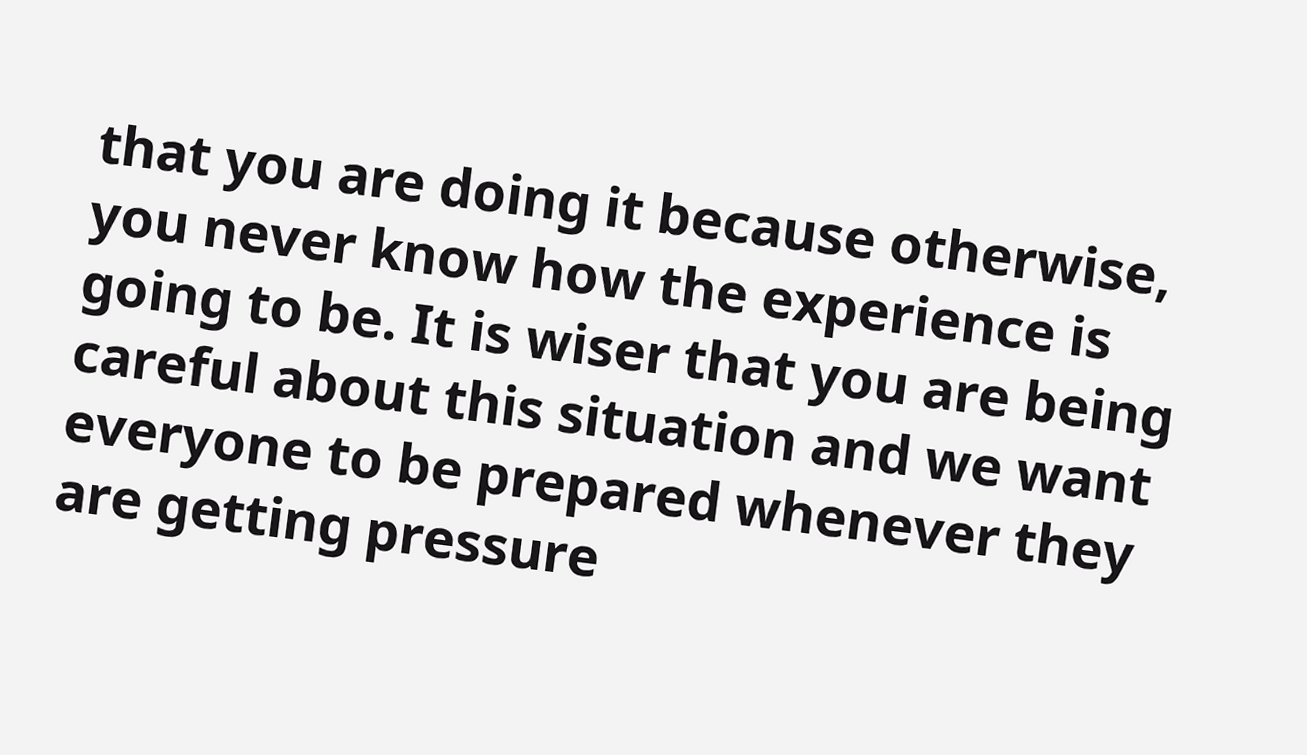that you are doing it because otherwise, you never know how the experience is going to be. It is wiser that you are being careful about this situation and we want everyone to be prepared whenever they are getting pressure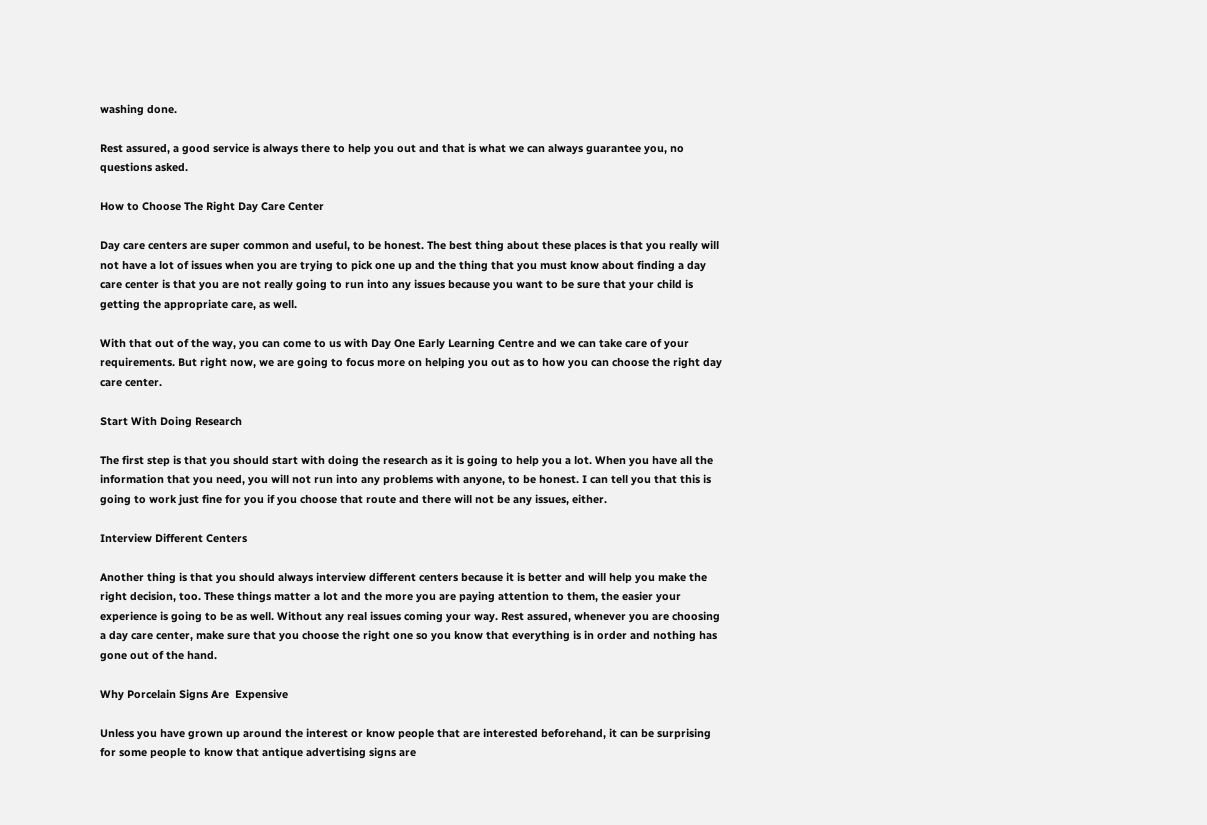washing done.

Rest assured, a good service is always there to help you out and that is what we can always guarantee you, no questions asked.

How to Choose The Right Day Care Center

Day care centers are super common and useful, to be honest. The best thing about these places is that you really will not have a lot of issues when you are trying to pick one up and the thing that you must know about finding a day care center is that you are not really going to run into any issues because you want to be sure that your child is getting the appropriate care, as well.

With that out of the way, you can come to us with Day One Early Learning Centre and we can take care of your requirements. But right now, we are going to focus more on helping you out as to how you can choose the right day care center.

Start With Doing Research

The first step is that you should start with doing the research as it is going to help you a lot. When you have all the information that you need, you will not run into any problems with anyone, to be honest. I can tell you that this is going to work just fine for you if you choose that route and there will not be any issues, either.

Interview Different Centers

Another thing is that you should always interview different centers because it is better and will help you make the right decision, too. These things matter a lot and the more you are paying attention to them, the easier your experience is going to be as well. Without any real issues coming your way. Rest assured, whenever you are choosing a day care center, make sure that you choose the right one so you know that everything is in order and nothing has gone out of the hand.

Why Porcelain Signs Are  Expensive

Unless you have grown up around the interest or know people that are interested beforehand, it can be surprising for some people to know that antique advertising signs are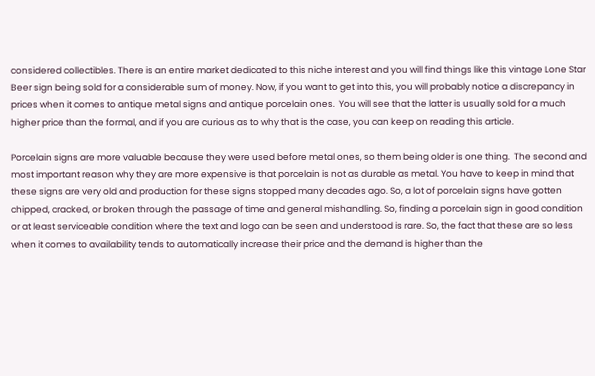considered collectibles. There is an entire market dedicated to this niche interest and you will find things like this vintage Lone Star Beer sign being sold for a considerable sum of money. Now, if you want to get into this, you will probably notice a discrepancy in prices when it comes to antique metal signs and antique porcelain ones.  You will see that the latter is usually sold for a much higher price than the formal, and if you are curious as to why that is the case, you can keep on reading this article.

Porcelain signs are more valuable because they were used before metal ones, so them being older is one thing.  The second and most important reason why they are more expensive is that porcelain is not as durable as metal. You have to keep in mind that these signs are very old and production for these signs stopped many decades ago. So, a lot of porcelain signs have gotten chipped, cracked, or broken through the passage of time and general mishandling. So, finding a porcelain sign in good condition or at least serviceable condition where the text and logo can be seen and understood is rare. So, the fact that these are so less when it comes to availability tends to automatically increase their price and the demand is higher than the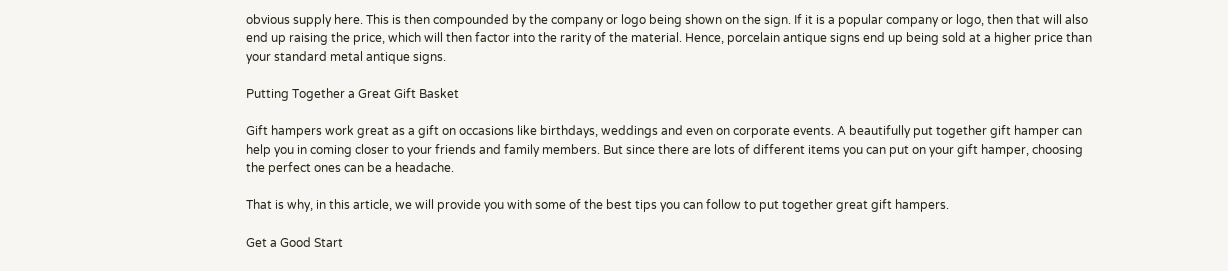obvious supply here. This is then compounded by the company or logo being shown on the sign. If it is a popular company or logo, then that will also end up raising the price, which will then factor into the rarity of the material. Hence, porcelain antique signs end up being sold at a higher price than your standard metal antique signs.

Putting Together a Great Gift Basket

Gift hampers work great as a gift on occasions like birthdays, weddings and even on corporate events. A beautifully put together gift hamper can help you in coming closer to your friends and family members. But since there are lots of different items you can put on your gift hamper, choosing the perfect ones can be a headache.

That is why, in this article, we will provide you with some of the best tips you can follow to put together great gift hampers.

Get a Good Start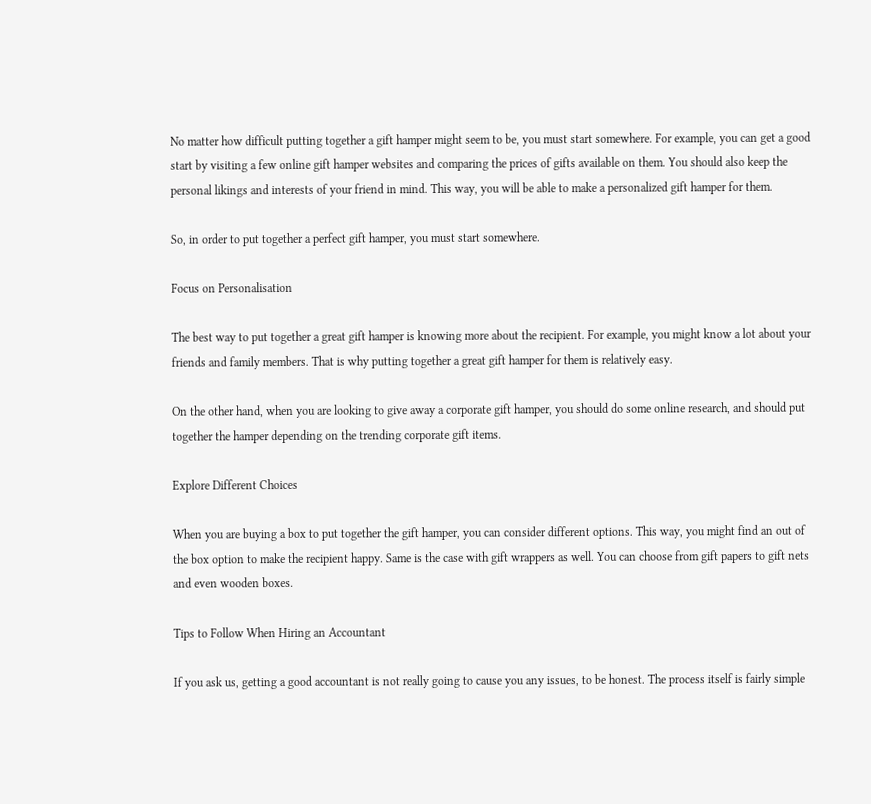No matter how difficult putting together a gift hamper might seem to be, you must start somewhere. For example, you can get a good start by visiting a few online gift hamper websites and comparing the prices of gifts available on them. You should also keep the personal likings and interests of your friend in mind. This way, you will be able to make a personalized gift hamper for them.

So, in order to put together a perfect gift hamper, you must start somewhere.

Focus on Personalisation

The best way to put together a great gift hamper is knowing more about the recipient. For example, you might know a lot about your friends and family members. That is why putting together a great gift hamper for them is relatively easy.

On the other hand, when you are looking to give away a corporate gift hamper, you should do some online research, and should put together the hamper depending on the trending corporate gift items.

Explore Different Choices

When you are buying a box to put together the gift hamper, you can consider different options. This way, you might find an out of the box option to make the recipient happy. Same is the case with gift wrappers as well. You can choose from gift papers to gift nets and even wooden boxes.

Tips to Follow When Hiring an Accountant

If you ask us, getting a good accountant is not really going to cause you any issues, to be honest. The process itself is fairly simple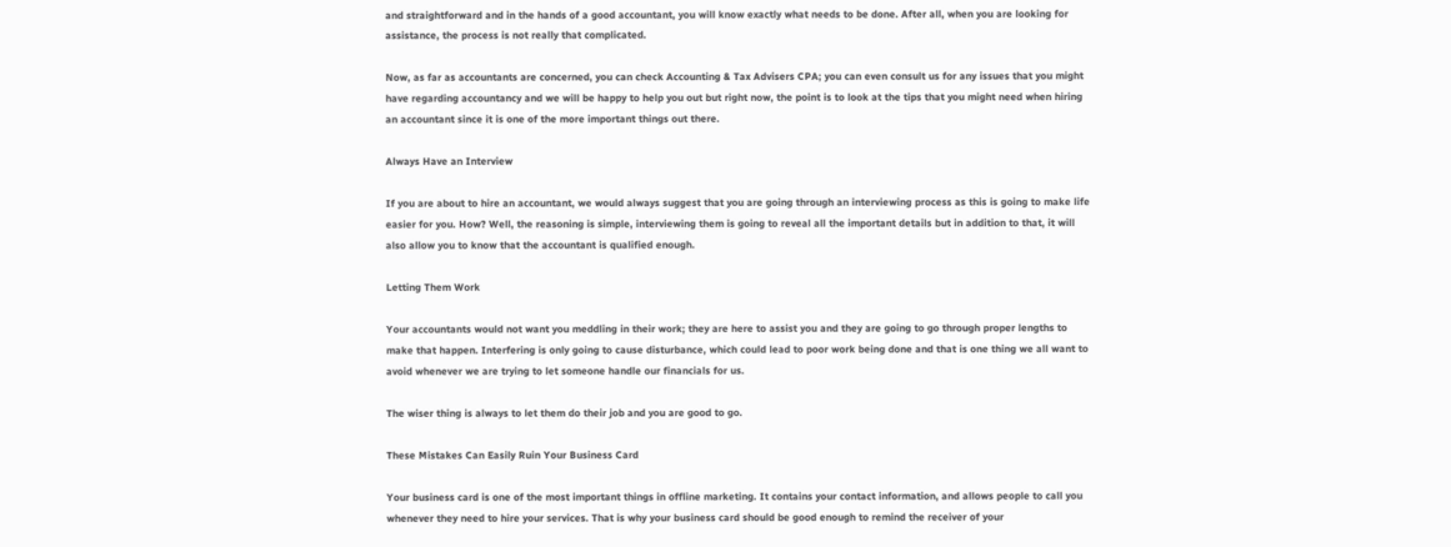and straightforward and in the hands of a good accountant, you will know exactly what needs to be done. After all, when you are looking for assistance, the process is not really that complicated.

Now, as far as accountants are concerned, you can check Accounting & Tax Advisers CPA; you can even consult us for any issues that you might have regarding accountancy and we will be happy to help you out but right now, the point is to look at the tips that you might need when hiring an accountant since it is one of the more important things out there.

Always Have an Interview

If you are about to hire an accountant, we would always suggest that you are going through an interviewing process as this is going to make life easier for you. How? Well, the reasoning is simple, interviewing them is going to reveal all the important details but in addition to that, it will also allow you to know that the accountant is qualified enough.

Letting Them Work

Your accountants would not want you meddling in their work; they are here to assist you and they are going to go through proper lengths to make that happen. Interfering is only going to cause disturbance, which could lead to poor work being done and that is one thing we all want to avoid whenever we are trying to let someone handle our financials for us.

The wiser thing is always to let them do their job and you are good to go.

These Mistakes Can Easily Ruin Your Business Card

Your business card is one of the most important things in offline marketing. It contains your contact information, and allows people to call you whenever they need to hire your services. That is why your business card should be good enough to remind the receiver of your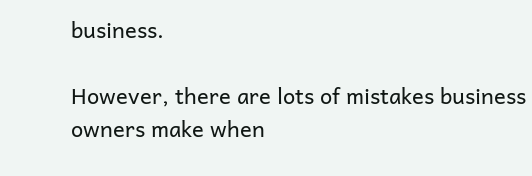business.

However, there are lots of mistakes business owners make when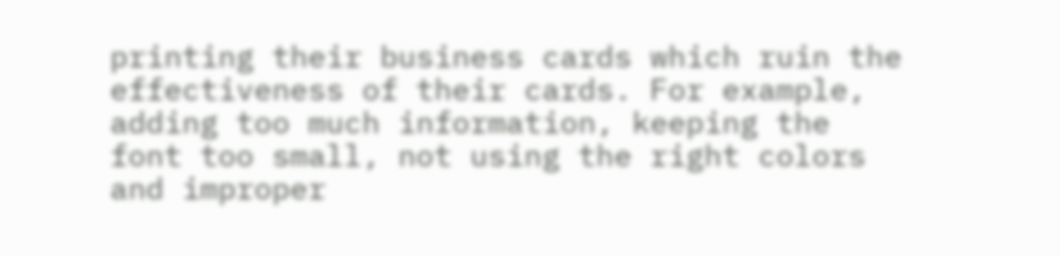printing their business cards which ruin the effectiveness of their cards. For example, adding too much information, keeping the font too small, not using the right colors and improper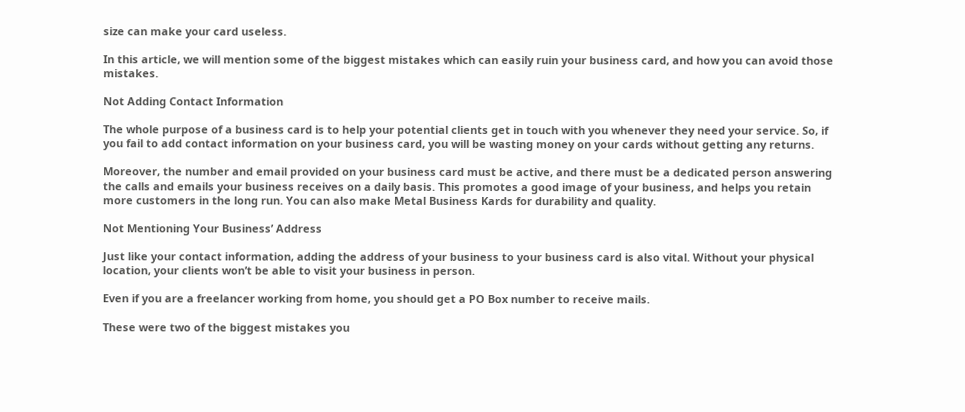size can make your card useless.

In this article, we will mention some of the biggest mistakes which can easily ruin your business card, and how you can avoid those mistakes.

Not Adding Contact Information

The whole purpose of a business card is to help your potential clients get in touch with you whenever they need your service. So, if you fail to add contact information on your business card, you will be wasting money on your cards without getting any returns.

Moreover, the number and email provided on your business card must be active, and there must be a dedicated person answering the calls and emails your business receives on a daily basis. This promotes a good image of your business, and helps you retain more customers in the long run. You can also make Metal Business Kards for durability and quality.

Not Mentioning Your Business’ Address

Just like your contact information, adding the address of your business to your business card is also vital. Without your physical location, your clients won’t be able to visit your business in person.

Even if you are a freelancer working from home, you should get a PO Box number to receive mails.

These were two of the biggest mistakes you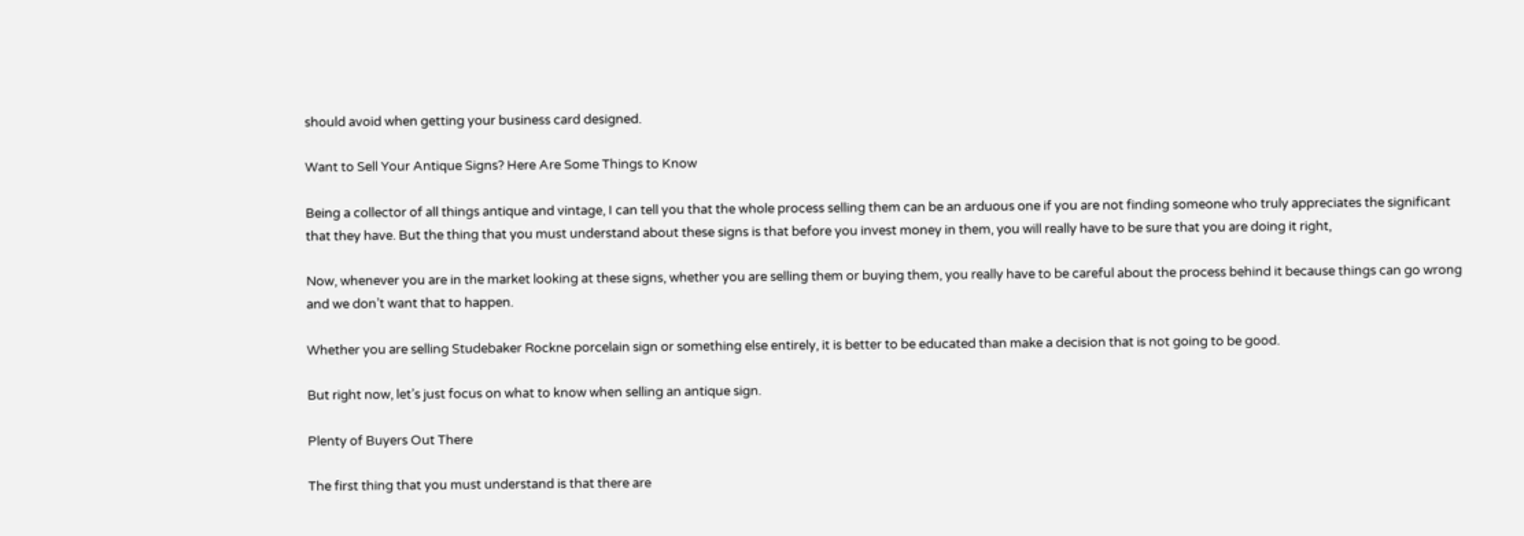should avoid when getting your business card designed.

Want to Sell Your Antique Signs? Here Are Some Things to Know

Being a collector of all things antique and vintage, I can tell you that the whole process selling them can be an arduous one if you are not finding someone who truly appreciates the significant that they have. But the thing that you must understand about these signs is that before you invest money in them, you will really have to be sure that you are doing it right,

Now, whenever you are in the market looking at these signs, whether you are selling them or buying them, you really have to be careful about the process behind it because things can go wrong and we don’t want that to happen.

Whether you are selling Studebaker Rockne porcelain sign or something else entirely, it is better to be educated than make a decision that is not going to be good.

But right now, let’s just focus on what to know when selling an antique sign.

Plenty of Buyers Out There

The first thing that you must understand is that there are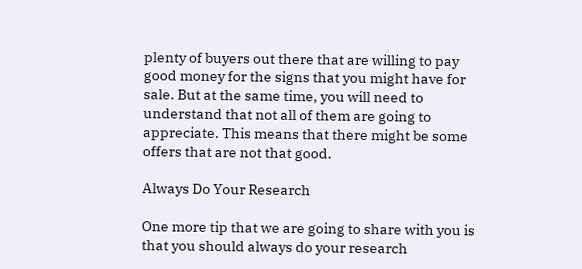plenty of buyers out there that are willing to pay good money for the signs that you might have for sale. But at the same time, you will need to understand that not all of them are going to appreciate. This means that there might be some offers that are not that good.

Always Do Your Research

One more tip that we are going to share with you is that you should always do your research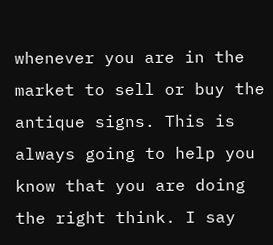whenever you are in the market to sell or buy the antique signs. This is always going to help you know that you are doing the right think. I say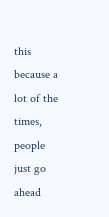this because a lot of the times, people just go ahead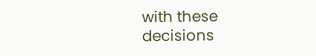with these decisions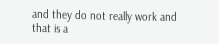and they do not really work and that is a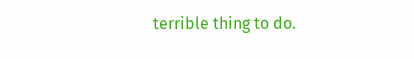terrible thing to do.